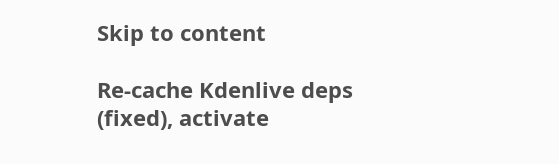Skip to content

Re-cache Kdenlive deps (fixed), activate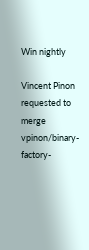Win nightly

Vincent Pinon requested to merge vpinon/binary-factory-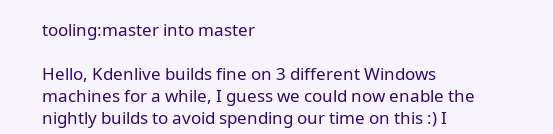tooling:master into master

Hello, Kdenlive builds fine on 3 different Windows machines for a while, I guess we could now enable the nightly builds to avoid spending our time on this :) I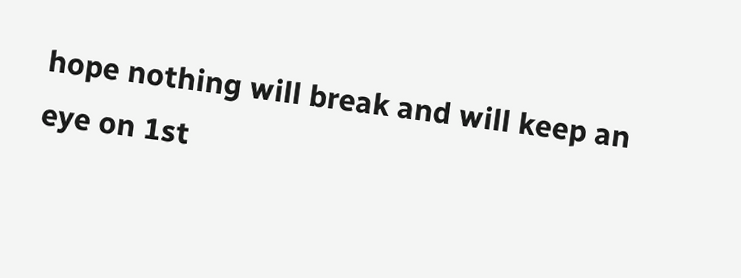hope nothing will break and will keep an eye on 1st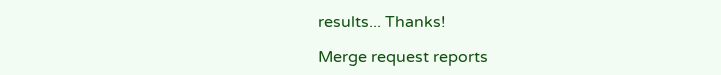results... Thanks!

Merge request reports